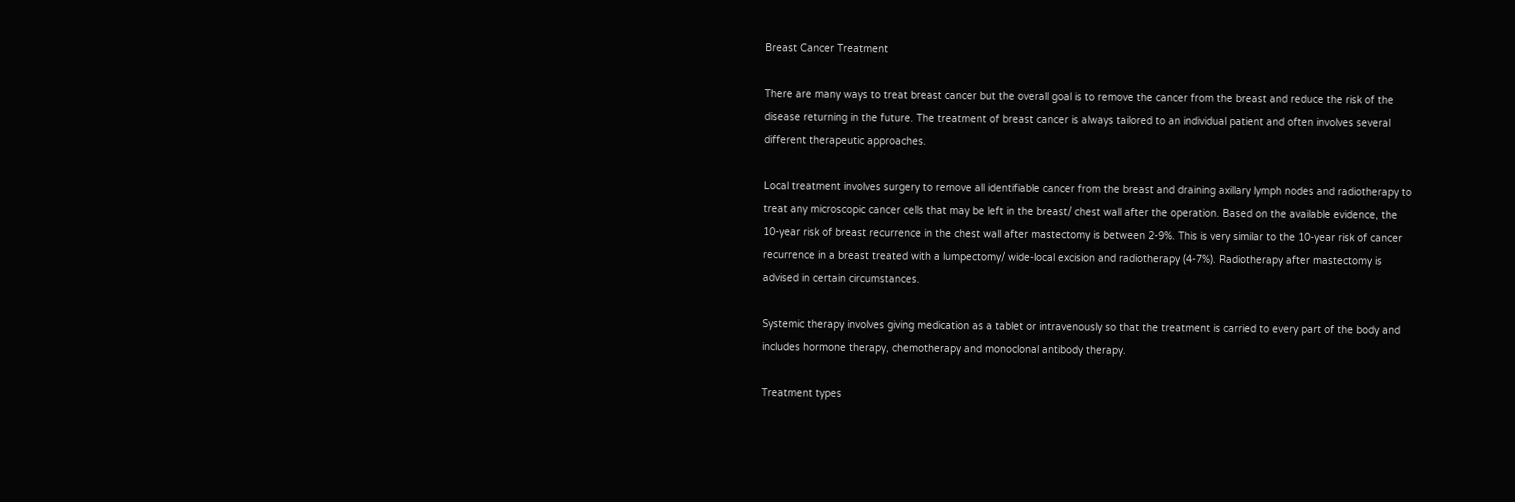Breast Cancer Treatment

There are many ways to treat breast cancer but the overall goal is to remove the cancer from the breast and reduce the risk of the disease returning in the future. The treatment of breast cancer is always tailored to an individual patient and often involves several different therapeutic approaches.

Local treatment involves surgery to remove all identifiable cancer from the breast and draining axillary lymph nodes and radiotherapy to treat any microscopic cancer cells that may be left in the breast/ chest wall after the operation. Based on the available evidence, the 10-year risk of breast recurrence in the chest wall after mastectomy is between 2-9%. This is very similar to the 10-year risk of cancer recurrence in a breast treated with a lumpectomy/ wide-local excision and radiotherapy (4-7%). Radiotherapy after mastectomy is advised in certain circumstances.

Systemic therapy involves giving medication as a tablet or intravenously so that the treatment is carried to every part of the body and includes hormone therapy, chemotherapy and monoclonal antibody therapy.

Treatment types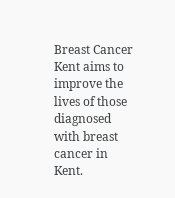Breast Cancer Kent aims to improve the lives of those diagnosed with breast cancer in Kent.